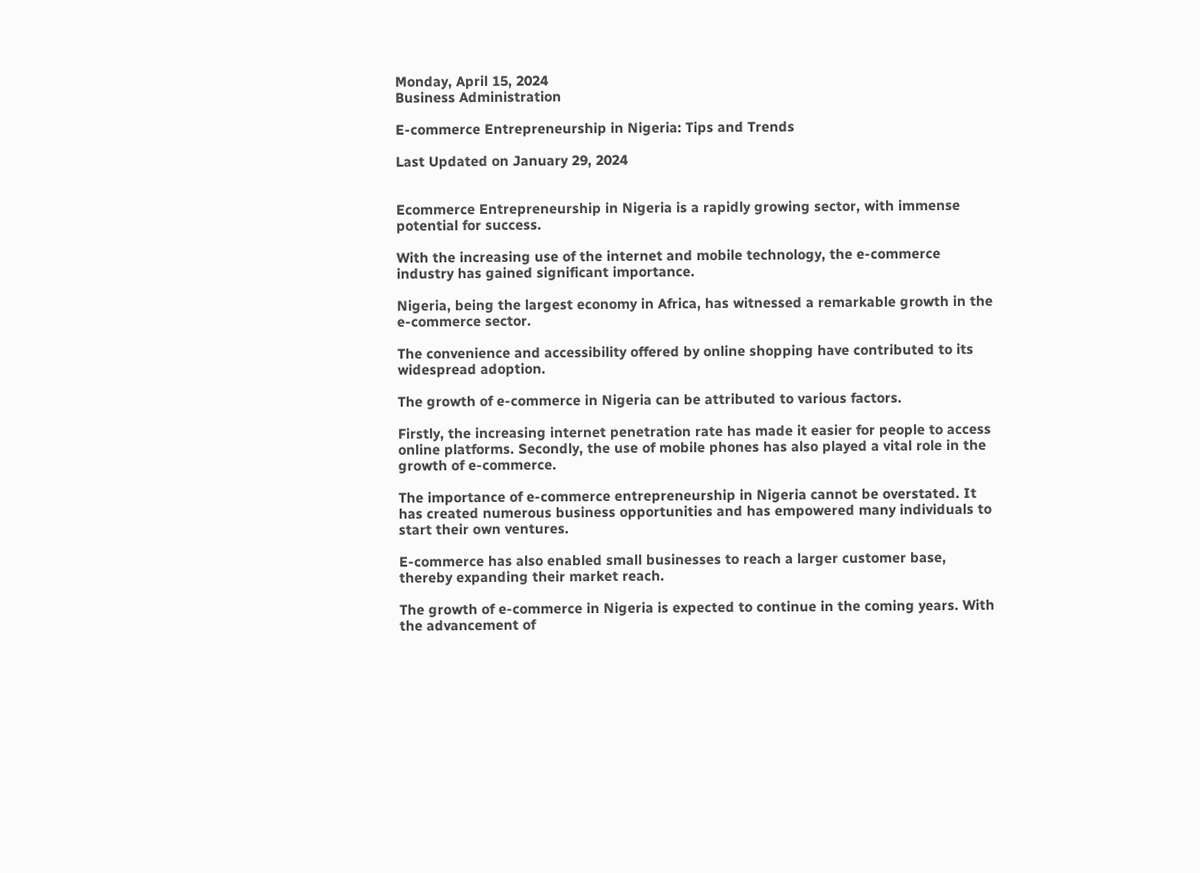Monday, April 15, 2024
Business Administration

E-commerce Entrepreneurship in Nigeria: Tips and Trends

Last Updated on January 29, 2024


Ecommerce Entrepreneurship in Nigeria is a rapidly growing sector, with immense potential for success.

With the increasing use of the internet and mobile technology, the e-commerce industry has gained significant importance.

Nigeria, being the largest economy in Africa, has witnessed a remarkable growth in the e-commerce sector.

The convenience and accessibility offered by online shopping have contributed to its widespread adoption.

The growth of e-commerce in Nigeria can be attributed to various factors.

Firstly, the increasing internet penetration rate has made it easier for people to access online platforms. Secondly, the use of mobile phones has also played a vital role in the growth of e-commerce.

The importance of e-commerce entrepreneurship in Nigeria cannot be overstated. It has created numerous business opportunities and has empowered many individuals to start their own ventures.

E-commerce has also enabled small businesses to reach a larger customer base, thereby expanding their market reach.

The growth of e-commerce in Nigeria is expected to continue in the coming years. With the advancement of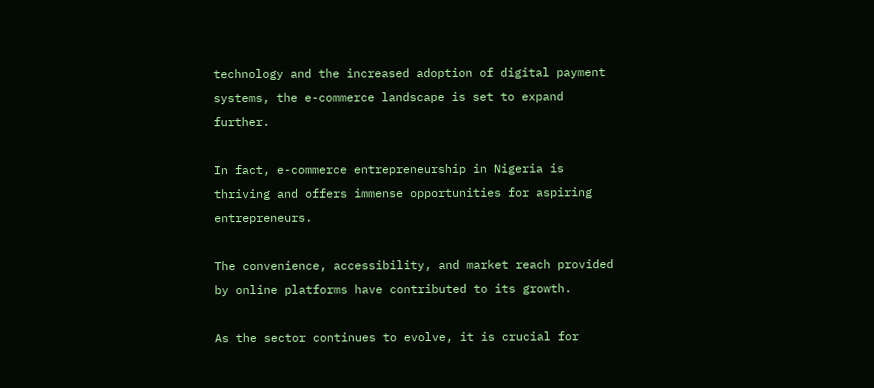technology and the increased adoption of digital payment systems, the e-commerce landscape is set to expand further.

In fact, e-commerce entrepreneurship in Nigeria is thriving and offers immense opportunities for aspiring entrepreneurs.

The convenience, accessibility, and market reach provided by online platforms have contributed to its growth.

As the sector continues to evolve, it is crucial for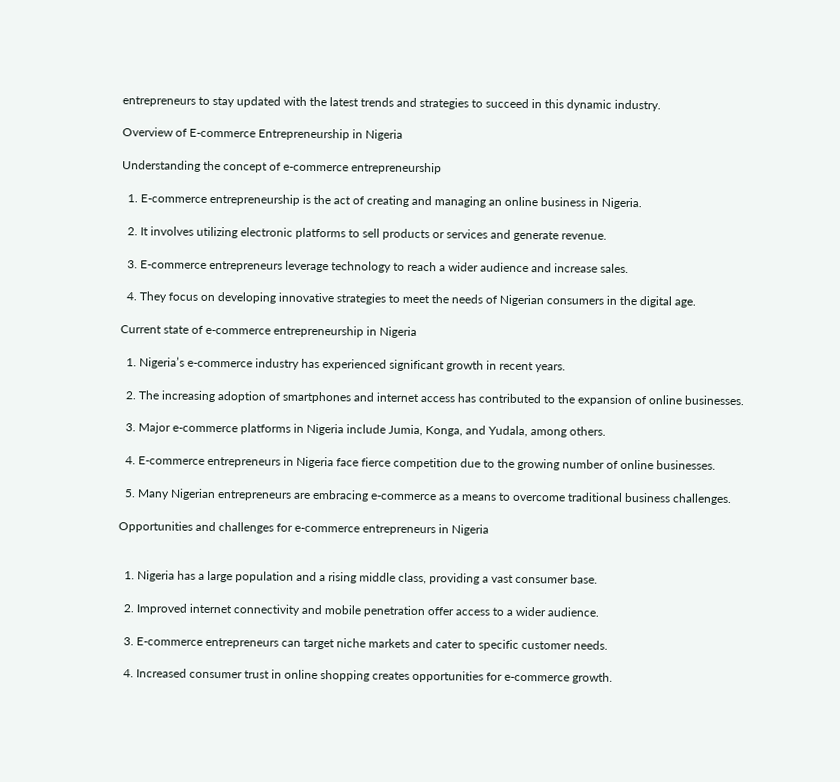entrepreneurs to stay updated with the latest trends and strategies to succeed in this dynamic industry.

Overview of E-commerce Entrepreneurship in Nigeria

Understanding the concept of e-commerce entrepreneurship

  1. E-commerce entrepreneurship is the act of creating and managing an online business in Nigeria.

  2. It involves utilizing electronic platforms to sell products or services and generate revenue.

  3. E-commerce entrepreneurs leverage technology to reach a wider audience and increase sales.

  4. They focus on developing innovative strategies to meet the needs of Nigerian consumers in the digital age.

Current state of e-commerce entrepreneurship in Nigeria

  1. Nigeria’s e-commerce industry has experienced significant growth in recent years.

  2. The increasing adoption of smartphones and internet access has contributed to the expansion of online businesses.

  3. Major e-commerce platforms in Nigeria include Jumia, Konga, and Yudala, among others.

  4. E-commerce entrepreneurs in Nigeria face fierce competition due to the growing number of online businesses.

  5. Many Nigerian entrepreneurs are embracing e-commerce as a means to overcome traditional business challenges.

Opportunities and challenges for e-commerce entrepreneurs in Nigeria


  1. Nigeria has a large population and a rising middle class, providing a vast consumer base.

  2. Improved internet connectivity and mobile penetration offer access to a wider audience.

  3. E-commerce entrepreneurs can target niche markets and cater to specific customer needs.

  4. Increased consumer trust in online shopping creates opportunities for e-commerce growth.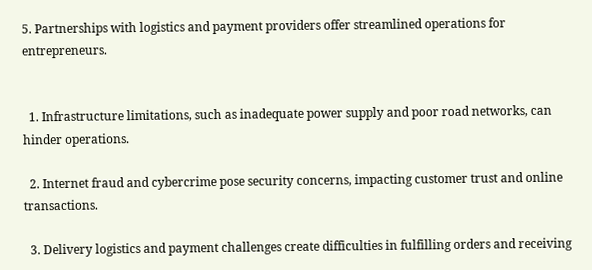5. Partnerships with logistics and payment providers offer streamlined operations for entrepreneurs.


  1. Infrastructure limitations, such as inadequate power supply and poor road networks, can hinder operations.

  2. Internet fraud and cybercrime pose security concerns, impacting customer trust and online transactions.

  3. Delivery logistics and payment challenges create difficulties in fulfilling orders and receiving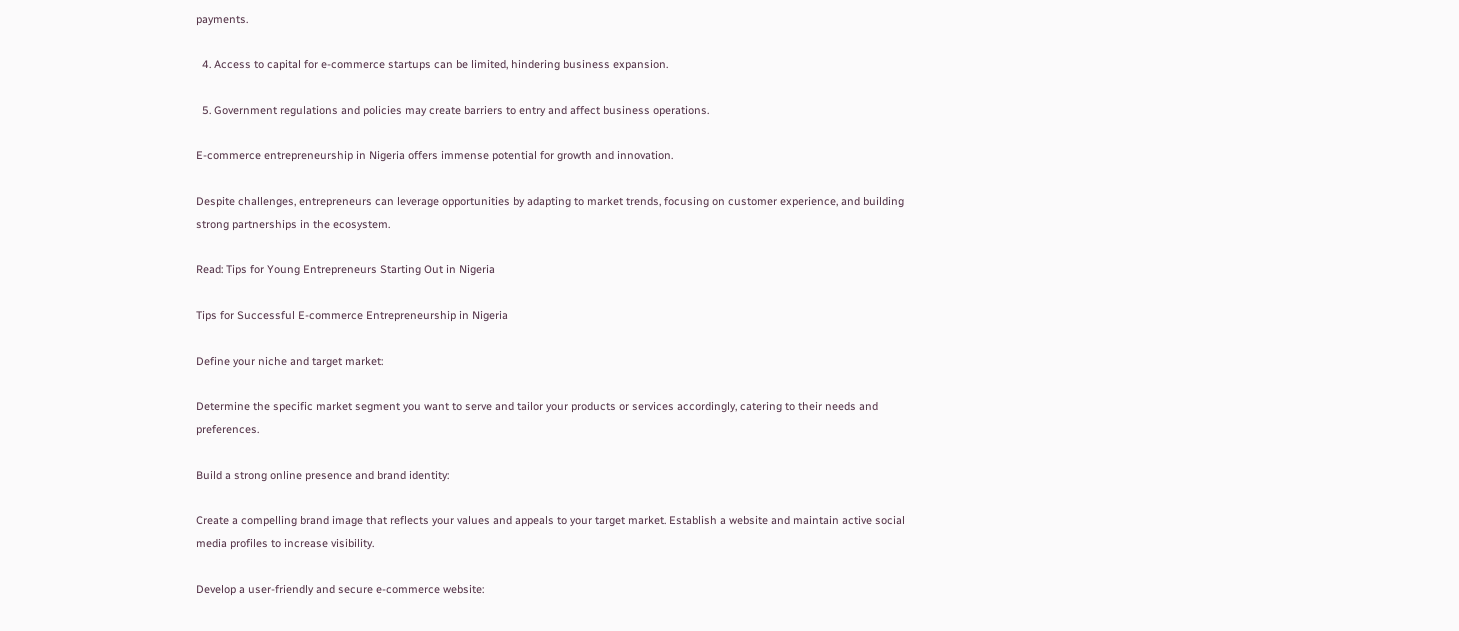payments.

  4. Access to capital for e-commerce startups can be limited, hindering business expansion.

  5. Government regulations and policies may create barriers to entry and affect business operations.

E-commerce entrepreneurship in Nigeria offers immense potential for growth and innovation.

Despite challenges, entrepreneurs can leverage opportunities by adapting to market trends, focusing on customer experience, and building strong partnerships in the ecosystem.

Read: Tips for Young Entrepreneurs Starting Out in Nigeria

Tips for Successful E-commerce Entrepreneurship in Nigeria

Define your niche and target market:

Determine the specific market segment you want to serve and tailor your products or services accordingly, catering to their needs and preferences.

Build a strong online presence and brand identity:

Create a compelling brand image that reflects your values and appeals to your target market. Establish a website and maintain active social media profiles to increase visibility.

Develop a user-friendly and secure e-commerce website: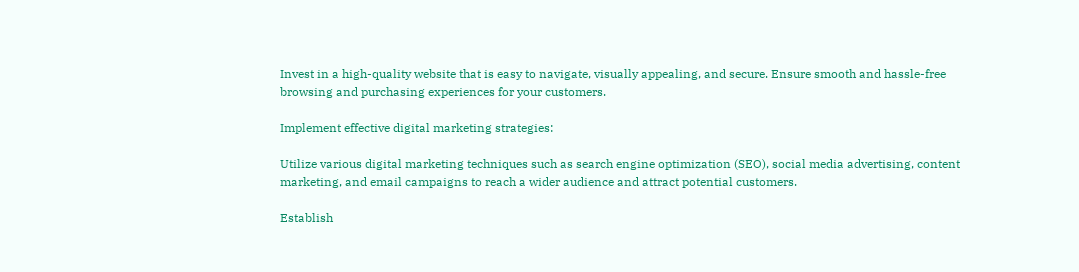Invest in a high-quality website that is easy to navigate, visually appealing, and secure. Ensure smooth and hassle-free browsing and purchasing experiences for your customers.

Implement effective digital marketing strategies:

Utilize various digital marketing techniques such as search engine optimization (SEO), social media advertising, content marketing, and email campaigns to reach a wider audience and attract potential customers.

Establish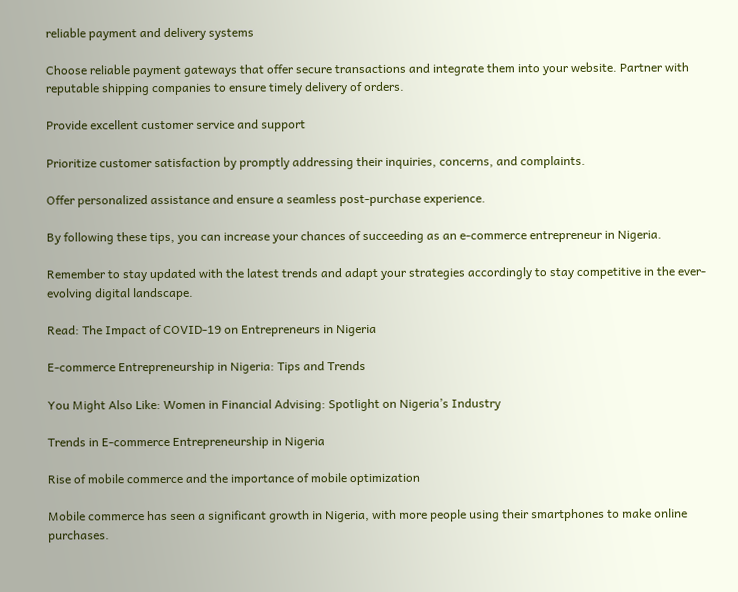reliable payment and delivery systems

Choose reliable payment gateways that offer secure transactions and integrate them into your website. Partner with reputable shipping companies to ensure timely delivery of orders.

Provide excellent customer service and support

Prioritize customer satisfaction by promptly addressing their inquiries, concerns, and complaints.

Offer personalized assistance and ensure a seamless post-purchase experience.

By following these tips, you can increase your chances of succeeding as an e-commerce entrepreneur in Nigeria.

Remember to stay updated with the latest trends and adapt your strategies accordingly to stay competitive in the ever-evolving digital landscape.

Read: The Impact of COVID-19 on Entrepreneurs in Nigeria

E-commerce Entrepreneurship in Nigeria: Tips and Trends

You Might Also Like: Women in Financial Advising: Spotlight on Nigeria’s Industry

Trends in E-commerce Entrepreneurship in Nigeria

Rise of mobile commerce and the importance of mobile optimization

Mobile commerce has seen a significant growth in Nigeria, with more people using their smartphones to make online purchases.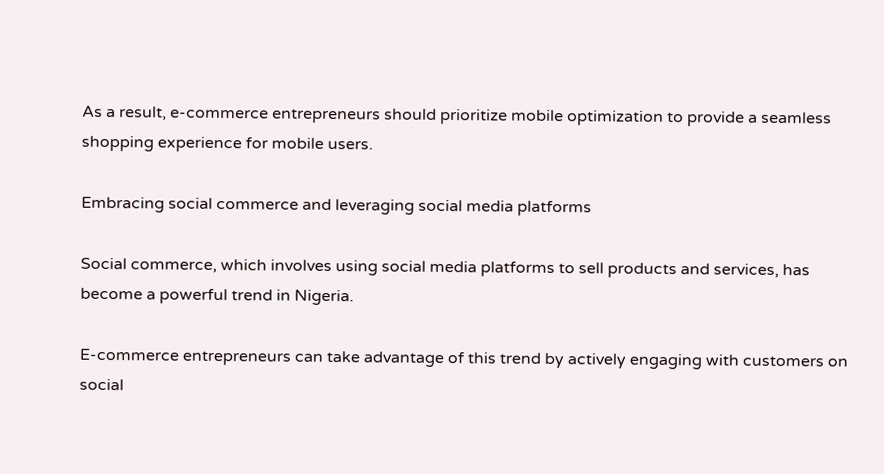As a result, e-commerce entrepreneurs should prioritize mobile optimization to provide a seamless shopping experience for mobile users.

Embracing social commerce and leveraging social media platforms

Social commerce, which involves using social media platforms to sell products and services, has become a powerful trend in Nigeria.

E-commerce entrepreneurs can take advantage of this trend by actively engaging with customers on social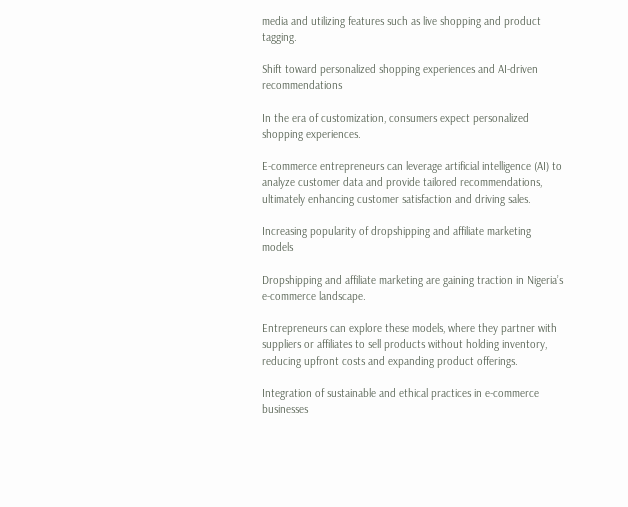media and utilizing features such as live shopping and product tagging.

Shift toward personalized shopping experiences and AI-driven recommendations

In the era of customization, consumers expect personalized shopping experiences.

E-commerce entrepreneurs can leverage artificial intelligence (AI) to analyze customer data and provide tailored recommendations, ultimately enhancing customer satisfaction and driving sales.

Increasing popularity of dropshipping and affiliate marketing models

Dropshipping and affiliate marketing are gaining traction in Nigeria’s e-commerce landscape.

Entrepreneurs can explore these models, where they partner with suppliers or affiliates to sell products without holding inventory, reducing upfront costs and expanding product offerings.

Integration of sustainable and ethical practices in e-commerce businesses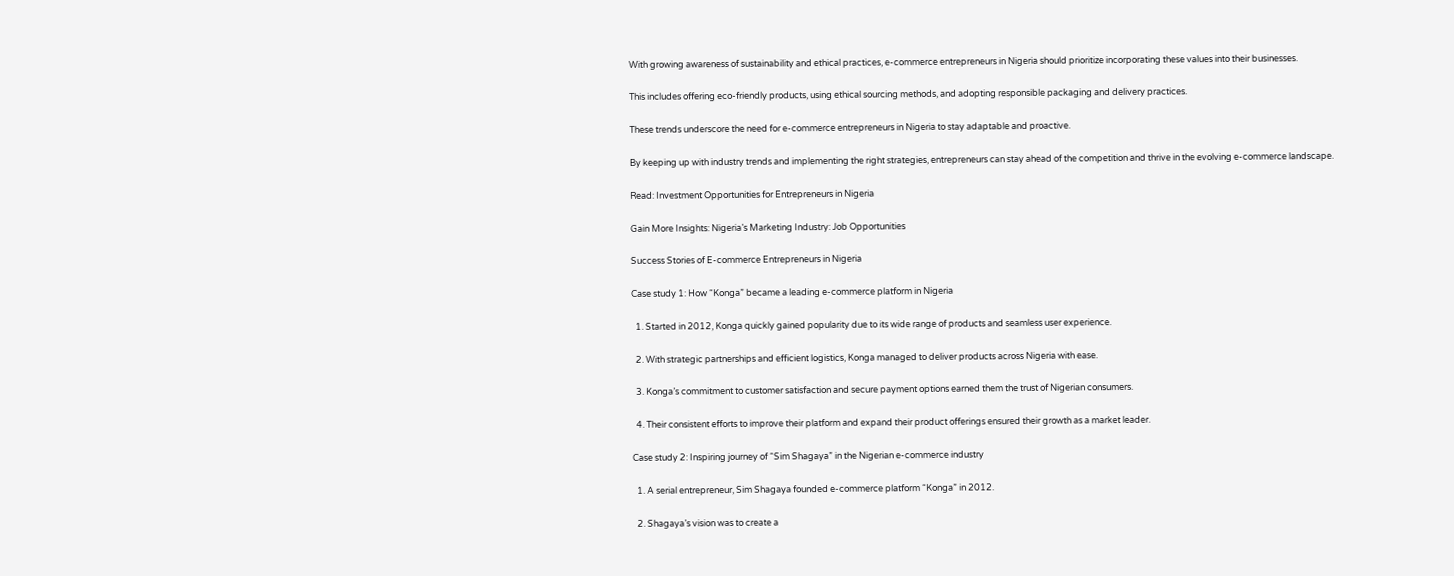With growing awareness of sustainability and ethical practices, e-commerce entrepreneurs in Nigeria should prioritize incorporating these values into their businesses.

This includes offering eco-friendly products, using ethical sourcing methods, and adopting responsible packaging and delivery practices.

These trends underscore the need for e-commerce entrepreneurs in Nigeria to stay adaptable and proactive.

By keeping up with industry trends and implementing the right strategies, entrepreneurs can stay ahead of the competition and thrive in the evolving e-commerce landscape.

Read: Investment Opportunities for Entrepreneurs in Nigeria

Gain More Insights: Nigeria’s Marketing Industry: Job Opportunities

Success Stories of E-commerce Entrepreneurs in Nigeria

Case study 1: How “Konga” became a leading e-commerce platform in Nigeria

  1. Started in 2012, Konga quickly gained popularity due to its wide range of products and seamless user experience.

  2. With strategic partnerships and efficient logistics, Konga managed to deliver products across Nigeria with ease.

  3. Konga’s commitment to customer satisfaction and secure payment options earned them the trust of Nigerian consumers.

  4. Their consistent efforts to improve their platform and expand their product offerings ensured their growth as a market leader.

Case study 2: Inspiring journey of “Sim Shagaya” in the Nigerian e-commerce industry

  1. A serial entrepreneur, Sim Shagaya founded e-commerce platform “Konga” in 2012.

  2. Shagaya’s vision was to create a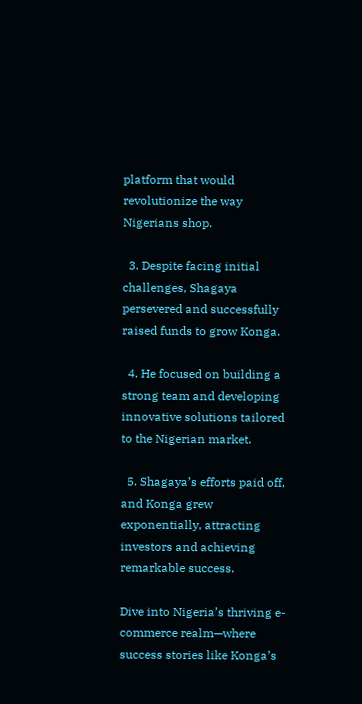platform that would revolutionize the way Nigerians shop.

  3. Despite facing initial challenges, Shagaya persevered and successfully raised funds to grow Konga.

  4. He focused on building a strong team and developing innovative solutions tailored to the Nigerian market.

  5. Shagaya’s efforts paid off, and Konga grew exponentially, attracting investors and achieving remarkable success.

Dive into Nigeria’s thriving e-commerce realm—where success stories like Konga’s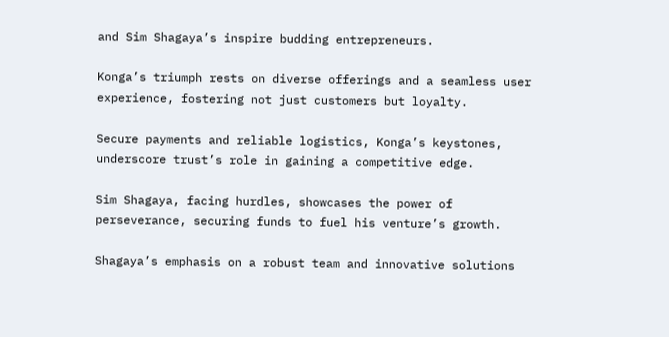and Sim Shagaya’s inspire budding entrepreneurs.

Konga’s triumph rests on diverse offerings and a seamless user experience, fostering not just customers but loyalty.

Secure payments and reliable logistics, Konga’s keystones, underscore trust’s role in gaining a competitive edge.

Sim Shagaya, facing hurdles, showcases the power of perseverance, securing funds to fuel his venture’s growth.

Shagaya’s emphasis on a robust team and innovative solutions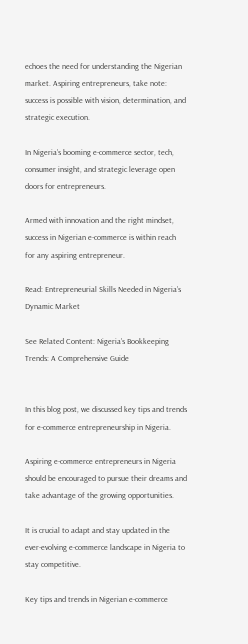echoes the need for understanding the Nigerian market. Aspiring entrepreneurs, take note: success is possible with vision, determination, and strategic execution.

In Nigeria’s booming e-commerce sector, tech, consumer insight, and strategic leverage open doors for entrepreneurs.

Armed with innovation and the right mindset, success in Nigerian e-commerce is within reach for any aspiring entrepreneur.

Read: Entrepreneurial Skills Needed in Nigeria’s Dynamic Market

See Related Content: Nigeria’s Bookkeeping Trends: A Comprehensive Guide


In this blog post, we discussed key tips and trends for e-commerce entrepreneurship in Nigeria.

Aspiring e-commerce entrepreneurs in Nigeria should be encouraged to pursue their dreams and take advantage of the growing opportunities.

It is crucial to adapt and stay updated in the ever-evolving e-commerce landscape in Nigeria to stay competitive.

Key tips and trends in Nigerian e-commerce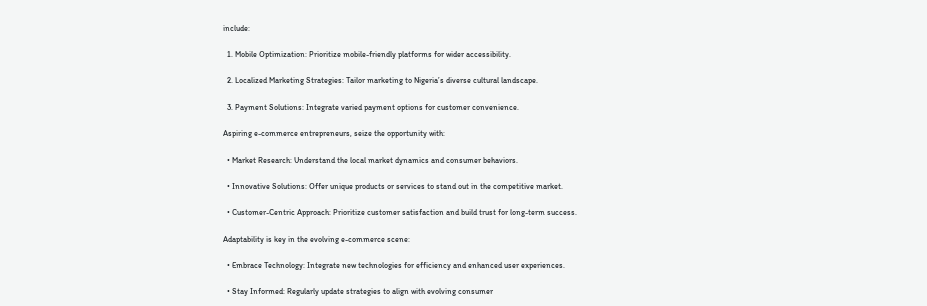include:

  1. Mobile Optimization: Prioritize mobile-friendly platforms for wider accessibility.

  2. Localized Marketing Strategies: Tailor marketing to Nigeria’s diverse cultural landscape.

  3. Payment Solutions: Integrate varied payment options for customer convenience.

Aspiring e-commerce entrepreneurs, seize the opportunity with:

  • Market Research: Understand the local market dynamics and consumer behaviors.

  • Innovative Solutions: Offer unique products or services to stand out in the competitive market.

  • Customer-Centric Approach: Prioritize customer satisfaction and build trust for long-term success.

Adaptability is key in the evolving e-commerce scene:

  • Embrace Technology: Integrate new technologies for efficiency and enhanced user experiences.

  • Stay Informed: Regularly update strategies to align with evolving consumer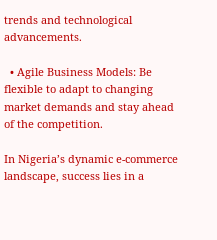trends and technological advancements.

  • Agile Business Models: Be flexible to adapt to changing market demands and stay ahead of the competition.

In Nigeria’s dynamic e-commerce landscape, success lies in a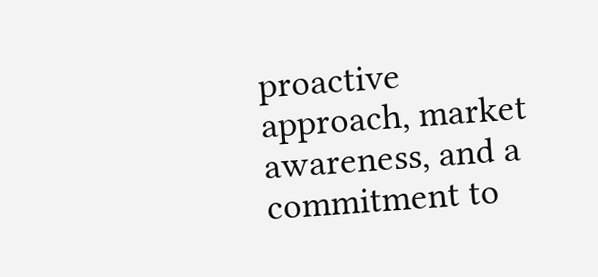proactive approach, market awareness, and a commitment to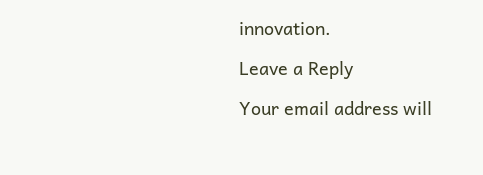innovation.

Leave a Reply

Your email address will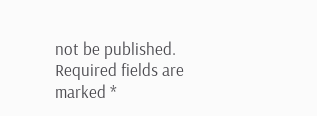not be published. Required fields are marked *